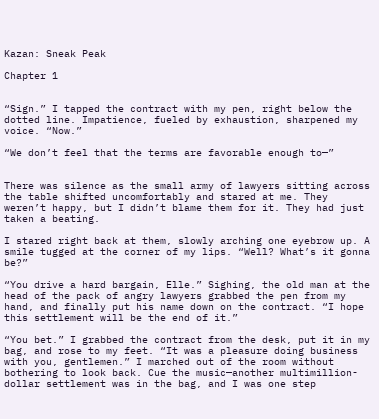Kazan: Sneak Peak

Chapter 1


“Sign.” I tapped the contract with my pen, right below the dotted line. Impatience, fueled by exhaustion, sharpened my voice. “Now.”

“We don’t feel that the terms are favorable enough to—”


There was silence as the small army of lawyers sitting across the table shifted uncomfortably and stared at me. They weren’t happy, but I didn’t blame them for it. They had just taken a beating.

I stared right back at them, slowly arching one eyebrow up. A smile tugged at the corner of my lips. “Well? What’s it gonna be?”

“You drive a hard bargain, Elle.” Sighing, the old man at the head of the pack of angry lawyers grabbed the pen from my hand, and finally put his name down on the contract. “I hope this settlement will be the end of it.”

“You bet.” I grabbed the contract from the desk, put it in my bag, and rose to my feet. “It was a pleasure doing business with you, gentlemen.” I marched out of the room without bothering to look back. Cue the music—another multimillion-dollar settlement was in the bag, and I was one step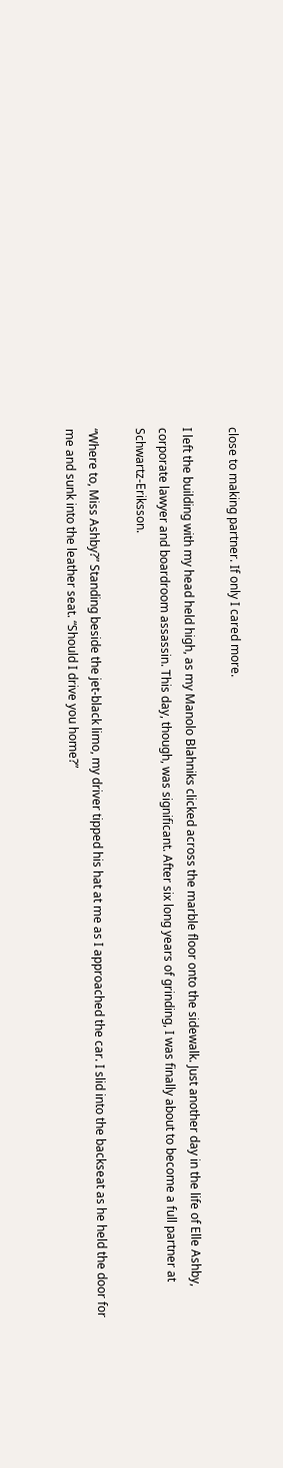close to making partner. If only I cared more.

I left the building with my head held high, as my Manolo Blahniks clicked across the marble floor onto the sidewalk. Just another day in the life of Elle Ashby, corporate lawyer and boardroom assassin. This day, though, was significant. After six long years of grinding, I was finally about to become a full partner at Schwartz-Eriksson.

“Where to, Miss Ashby?” Standing beside the jet-black limo, my driver tipped his hat at me as I approached the car. I slid into the backseat as he held the door for me and sunk into the leather seat. “Should I drive you home?”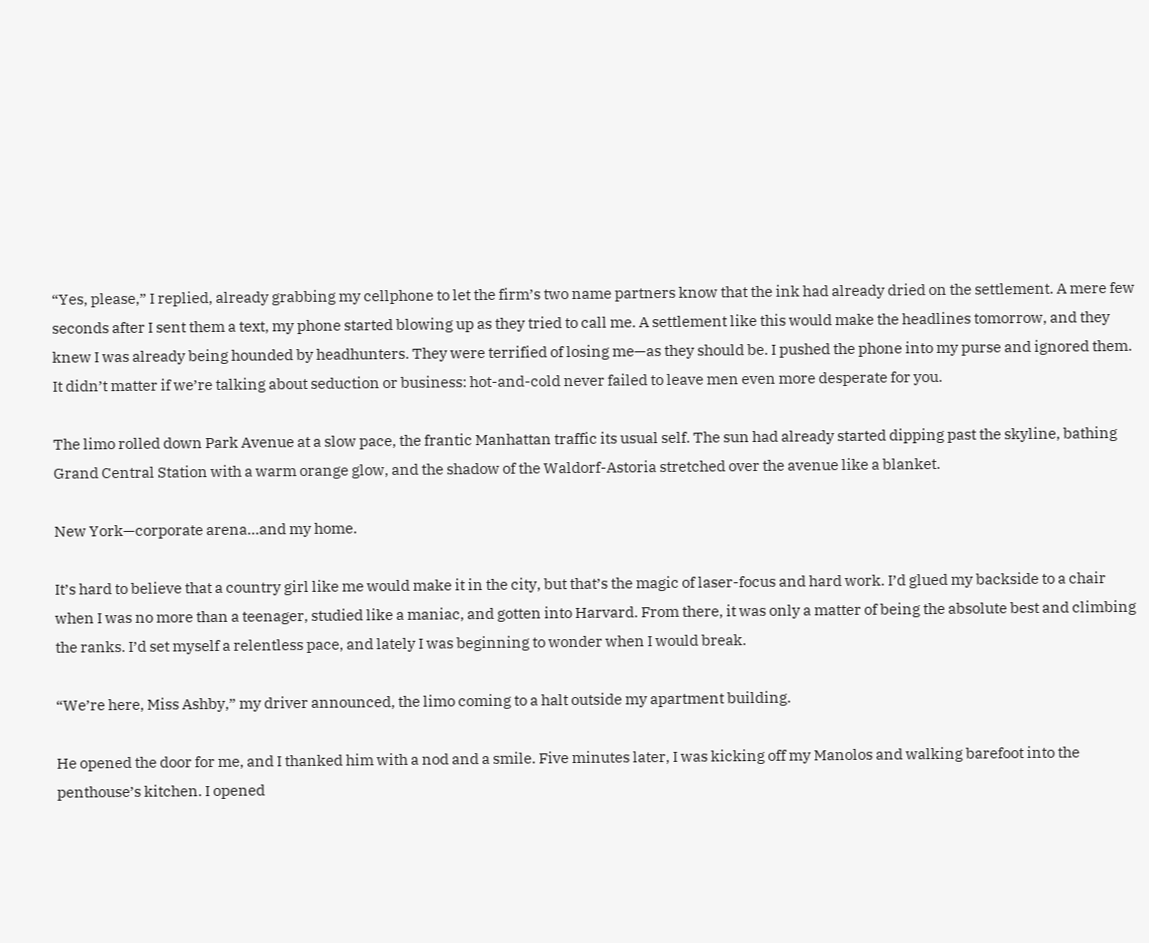“Yes, please,” I replied, already grabbing my cellphone to let the firm’s two name partners know that the ink had already dried on the settlement. A mere few seconds after I sent them a text, my phone started blowing up as they tried to call me. A settlement like this would make the headlines tomorrow, and they knew I was already being hounded by headhunters. They were terrified of losing me—as they should be. I pushed the phone into my purse and ignored them. It didn’t matter if we’re talking about seduction or business: hot-and-cold never failed to leave men even more desperate for you.

The limo rolled down Park Avenue at a slow pace, the frantic Manhattan traffic its usual self. The sun had already started dipping past the skyline, bathing Grand Central Station with a warm orange glow, and the shadow of the Waldorf-Astoria stretched over the avenue like a blanket.

New York—corporate arena…and my home.

It’s hard to believe that a country girl like me would make it in the city, but that’s the magic of laser-focus and hard work. I’d glued my backside to a chair when I was no more than a teenager, studied like a maniac, and gotten into Harvard. From there, it was only a matter of being the absolute best and climbing the ranks. I’d set myself a relentless pace, and lately I was beginning to wonder when I would break.

“We’re here, Miss Ashby,” my driver announced, the limo coming to a halt outside my apartment building.

He opened the door for me, and I thanked him with a nod and a smile. Five minutes later, I was kicking off my Manolos and walking barefoot into the penthouse’s kitchen. I opened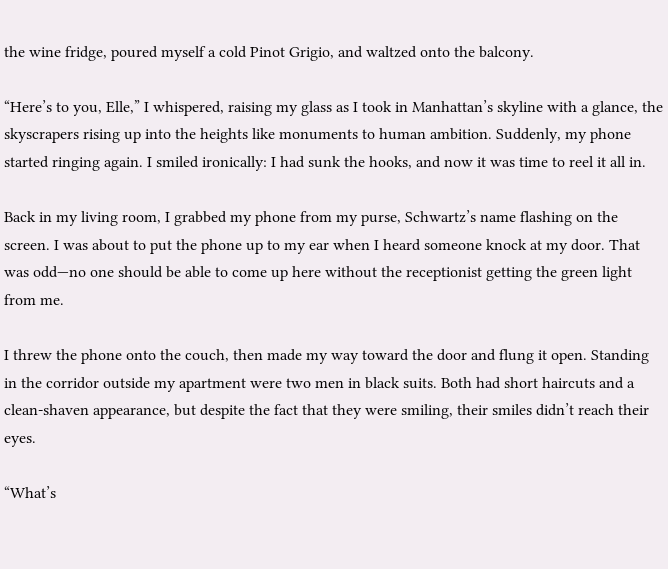the wine fridge, poured myself a cold Pinot Grigio, and waltzed onto the balcony.

“Here’s to you, Elle,” I whispered, raising my glass as I took in Manhattan’s skyline with a glance, the skyscrapers rising up into the heights like monuments to human ambition. Suddenly, my phone started ringing again. I smiled ironically: I had sunk the hooks, and now it was time to reel it all in.

Back in my living room, I grabbed my phone from my purse, Schwartz’s name flashing on the screen. I was about to put the phone up to my ear when I heard someone knock at my door. That was odd—no one should be able to come up here without the receptionist getting the green light from me.

I threw the phone onto the couch, then made my way toward the door and flung it open. Standing in the corridor outside my apartment were two men in black suits. Both had short haircuts and a clean-shaven appearance, but despite the fact that they were smiling, their smiles didn’t reach their eyes.

“What’s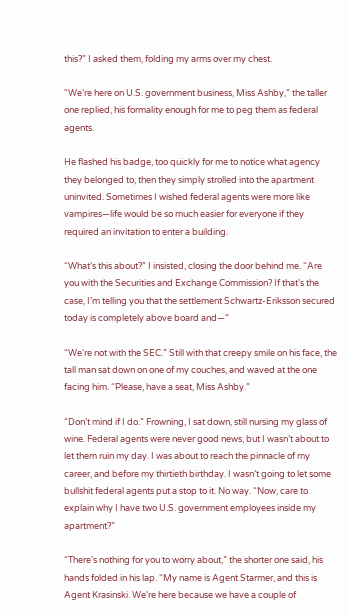this?” I asked them, folding my arms over my chest.

“We’re here on U.S. government business, Miss Ashby,” the taller one replied, his formality enough for me to peg them as federal agents.

He flashed his badge, too quickly for me to notice what agency they belonged to, then they simply strolled into the apartment uninvited. Sometimes I wished federal agents were more like vampires—life would be so much easier for everyone if they required an invitation to enter a building.

“What’s this about?” I insisted, closing the door behind me. “Are you with the Securities and Exchange Commission? If that’s the case, I’m telling you that the settlement Schwartz-Eriksson secured today is completely above board and—”

“We’re not with the SEC.” Still with that creepy smile on his face, the tall man sat down on one of my couches, and waved at the one facing him. “Please, have a seat, Miss Ashby.”

“Don’t mind if I do.” Frowning, I sat down, still nursing my glass of wine. Federal agents were never good news, but I wasn’t about to let them ruin my day. I was about to reach the pinnacle of my career, and before my thirtieth birthday. I wasn’t going to let some bullshit federal agents put a stop to it. No way. “Now, care to explain why I have two U.S. government employees inside my apartment?”

“There’s nothing for you to worry about,” the shorter one said, his hands folded in his lap. “My name is Agent Starmer, and this is Agent Krasinski. We’re here because we have a couple of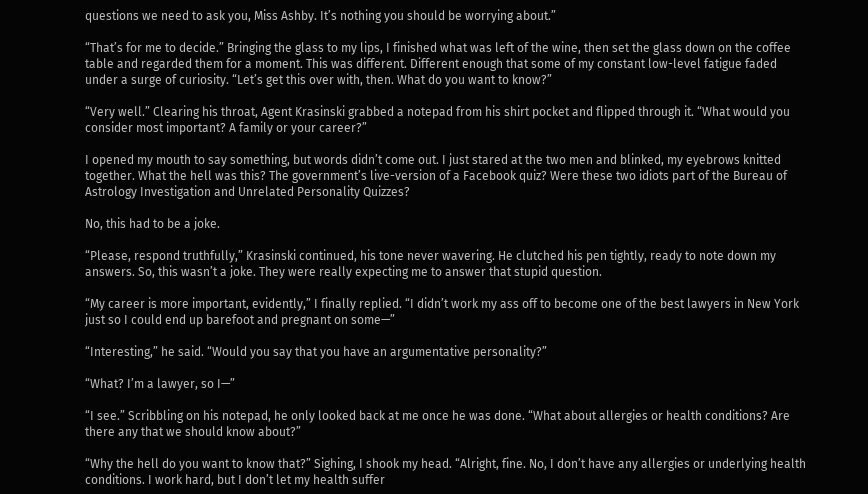questions we need to ask you, Miss Ashby. It’s nothing you should be worrying about.”

“That’s for me to decide.” Bringing the glass to my lips, I finished what was left of the wine, then set the glass down on the coffee table and regarded them for a moment. This was different. Different enough that some of my constant low-level fatigue faded under a surge of curiosity. “Let’s get this over with, then. What do you want to know?”

“Very well.” Clearing his throat, Agent Krasinski grabbed a notepad from his shirt pocket and flipped through it. “What would you consider most important? A family or your career?”

I opened my mouth to say something, but words didn’t come out. I just stared at the two men and blinked, my eyebrows knitted together. What the hell was this? The government’s live-version of a Facebook quiz? Were these two idiots part of the Bureau of Astrology Investigation and Unrelated Personality Quizzes?

No, this had to be a joke.

“Please, respond truthfully,” Krasinski continued, his tone never wavering. He clutched his pen tightly, ready to note down my answers. So, this wasn’t a joke. They were really expecting me to answer that stupid question.

“My career is more important, evidently,” I finally replied. “I didn’t work my ass off to become one of the best lawyers in New York just so I could end up barefoot and pregnant on some—”

“Interesting,” he said. “Would you say that you have an argumentative personality?”

“What? I’m a lawyer, so I—”

“I see.” Scribbling on his notepad, he only looked back at me once he was done. “What about allergies or health conditions? Are there any that we should know about?”

“Why the hell do you want to know that?” Sighing, I shook my head. “Alright, fine. No, I don’t have any allergies or underlying health conditions. I work hard, but I don’t let my health suffer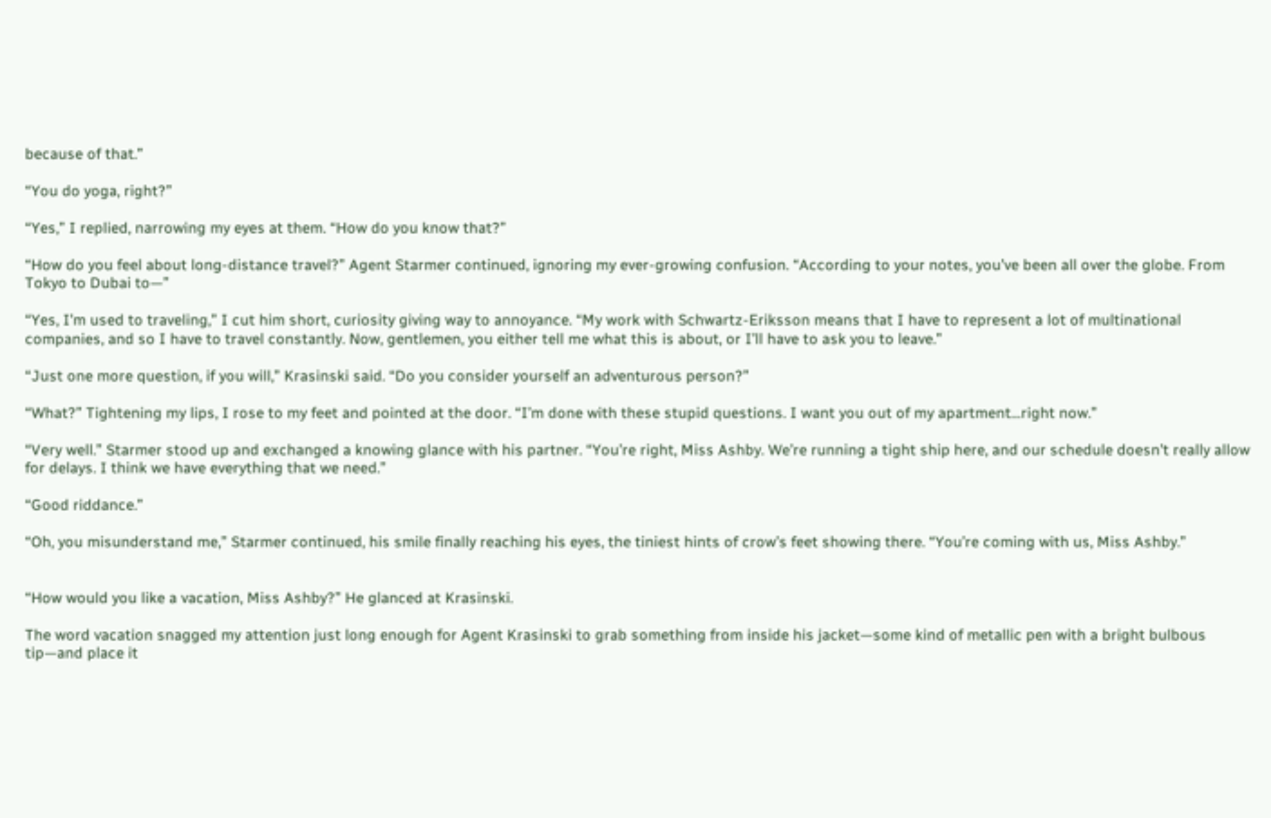because of that.”

“You do yoga, right?”

“Yes,” I replied, narrowing my eyes at them. “How do you know that?”

“How do you feel about long-distance travel?” Agent Starmer continued, ignoring my ever-growing confusion. “According to your notes, you’ve been all over the globe. From Tokyo to Dubai to—”

“Yes, I’m used to traveling,” I cut him short, curiosity giving way to annoyance. “My work with Schwartz-Eriksson means that I have to represent a lot of multinational companies, and so I have to travel constantly. Now, gentlemen, you either tell me what this is about, or I’ll have to ask you to leave.”

“Just one more question, if you will,” Krasinski said. “Do you consider yourself an adventurous person?”

“What?” Tightening my lips, I rose to my feet and pointed at the door. “I’m done with these stupid questions. I want you out of my apartment…right now.”

“Very well.” Starmer stood up and exchanged a knowing glance with his partner. “You’re right, Miss Ashby. We’re running a tight ship here, and our schedule doesn’t really allow for delays. I think we have everything that we need.”

“Good riddance.”

“Oh, you misunderstand me,” Starmer continued, his smile finally reaching his eyes, the tiniest hints of crow’s feet showing there. “You’re coming with us, Miss Ashby.”


“How would you like a vacation, Miss Ashby?” He glanced at Krasinski.

The word vacation snagged my attention just long enough for Agent Krasinski to grab something from inside his jacket—some kind of metallic pen with a bright bulbous tip—and place it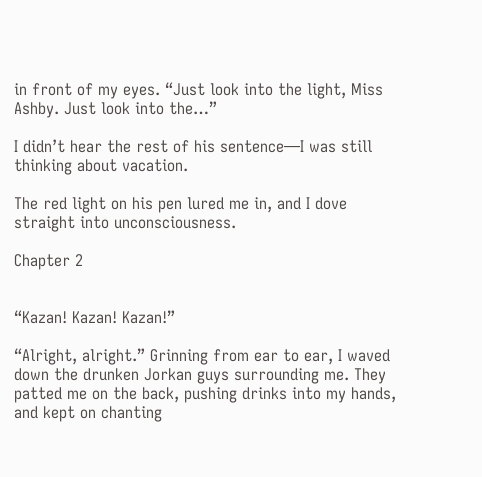in front of my eyes. “Just look into the light, Miss Ashby. Just look into the…”

I didn’t hear the rest of his sentence—I was still thinking about vacation.

The red light on his pen lured me in, and I dove straight into unconsciousness.

Chapter 2


“Kazan! Kazan! Kazan!”

“Alright, alright.” Grinning from ear to ear, I waved down the drunken Jorkan guys surrounding me. They patted me on the back, pushing drinks into my hands, and kept on chanting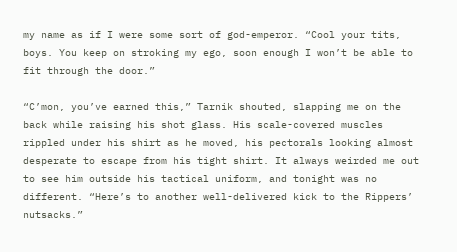my name as if I were some sort of god-emperor. “Cool your tits, boys. You keep on stroking my ego, soon enough I won’t be able to fit through the door.”

“C’mon, you’ve earned this,” Tarnik shouted, slapping me on the back while raising his shot glass. His scale-covered muscles rippled under his shirt as he moved, his pectorals looking almost desperate to escape from his tight shirt. It always weirded me out to see him outside his tactical uniform, and tonight was no different. “Here’s to another well-delivered kick to the Rippers’ nutsacks.”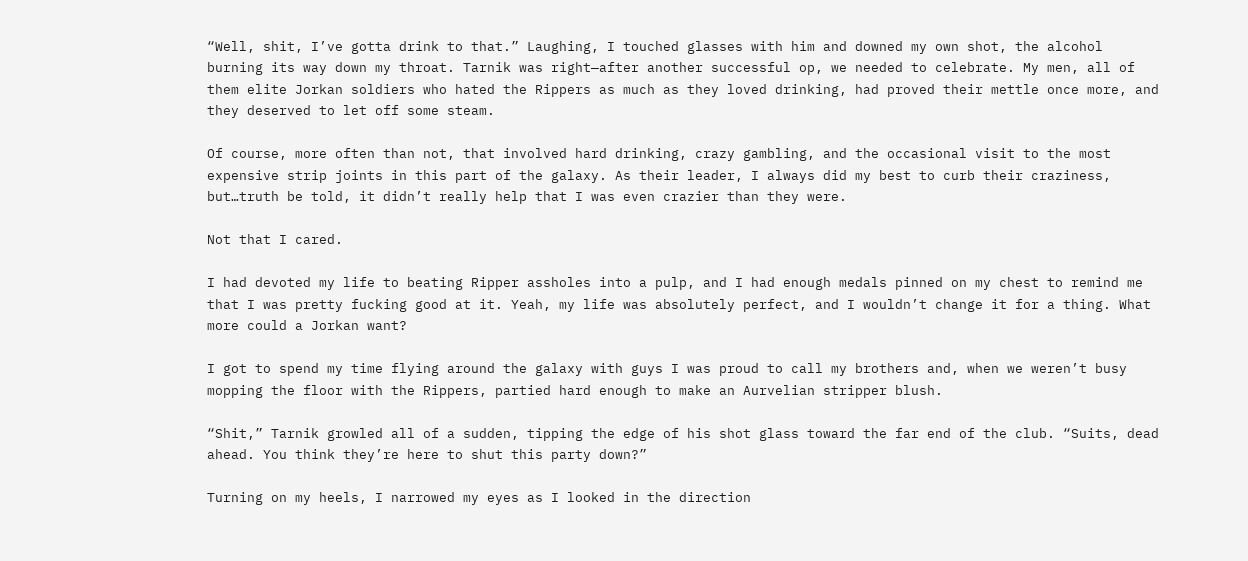“Well, shit, I’ve gotta drink to that.” Laughing, I touched glasses with him and downed my own shot, the alcohol burning its way down my throat. Tarnik was right—after another successful op, we needed to celebrate. My men, all of them elite Jorkan soldiers who hated the Rippers as much as they loved drinking, had proved their mettle once more, and they deserved to let off some steam.

Of course, more often than not, that involved hard drinking, crazy gambling, and the occasional visit to the most expensive strip joints in this part of the galaxy. As their leader, I always did my best to curb their craziness, but…truth be told, it didn’t really help that I was even crazier than they were.

Not that I cared.

I had devoted my life to beating Ripper assholes into a pulp, and I had enough medals pinned on my chest to remind me that I was pretty fucking good at it. Yeah, my life was absolutely perfect, and I wouldn’t change it for a thing. What more could a Jorkan want?

I got to spend my time flying around the galaxy with guys I was proud to call my brothers and, when we weren’t busy mopping the floor with the Rippers, partied hard enough to make an Aurvelian stripper blush.

“Shit,” Tarnik growled all of a sudden, tipping the edge of his shot glass toward the far end of the club. “Suits, dead ahead. You think they’re here to shut this party down?”

Turning on my heels, I narrowed my eyes as I looked in the direction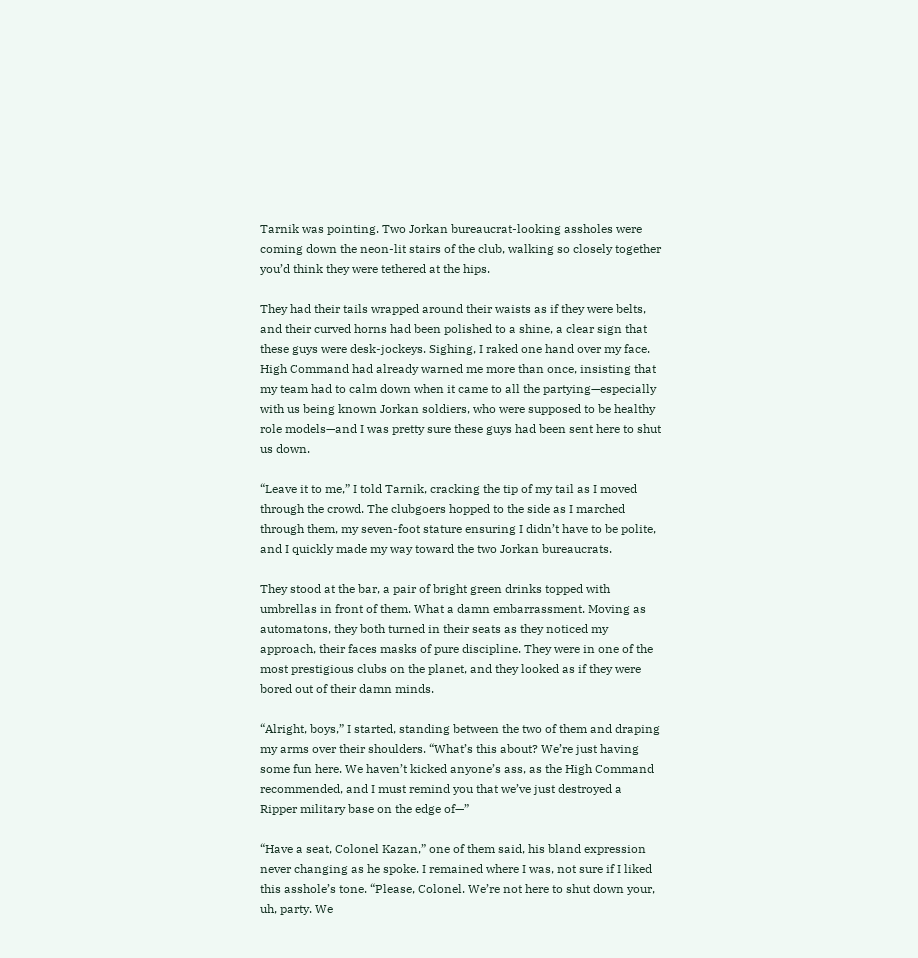Tarnik was pointing. Two Jorkan bureaucrat-looking assholes were coming down the neon-lit stairs of the club, walking so closely together you’d think they were tethered at the hips.

They had their tails wrapped around their waists as if they were belts, and their curved horns had been polished to a shine, a clear sign that these guys were desk-jockeys. Sighing, I raked one hand over my face. High Command had already warned me more than once, insisting that my team had to calm down when it came to all the partying—especially with us being known Jorkan soldiers, who were supposed to be healthy role models—and I was pretty sure these guys had been sent here to shut us down.

“Leave it to me,” I told Tarnik, cracking the tip of my tail as I moved through the crowd. The clubgoers hopped to the side as I marched through them, my seven-foot stature ensuring I didn’t have to be polite, and I quickly made my way toward the two Jorkan bureaucrats.

They stood at the bar, a pair of bright green drinks topped with umbrellas in front of them. What a damn embarrassment. Moving as automatons, they both turned in their seats as they noticed my approach, their faces masks of pure discipline. They were in one of the most prestigious clubs on the planet, and they looked as if they were bored out of their damn minds.

“Alright, boys,” I started, standing between the two of them and draping my arms over their shoulders. “What’s this about? We’re just having some fun here. We haven’t kicked anyone’s ass, as the High Command recommended, and I must remind you that we’ve just destroyed a Ripper military base on the edge of—”

“Have a seat, Colonel Kazan,” one of them said, his bland expression never changing as he spoke. I remained where I was, not sure if I liked this asshole’s tone. “Please, Colonel. We’re not here to shut down your, uh, party. We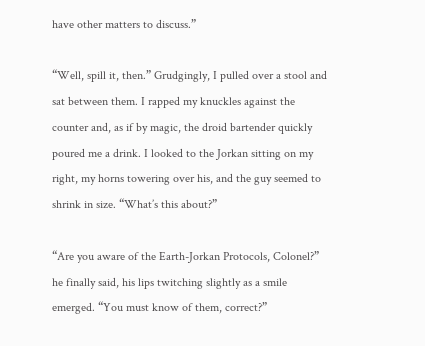have other matters to discuss.”

“Well, spill it, then.” Grudgingly, I pulled over a stool and sat between them. I rapped my knuckles against the counter and, as if by magic, the droid bartender quickly poured me a drink. I looked to the Jorkan sitting on my right, my horns towering over his, and the guy seemed to shrink in size. “What’s this about?”

“Are you aware of the Earth-Jorkan Protocols, Colonel?” he finally said, his lips twitching slightly as a smile emerged. “You must know of them, correct?”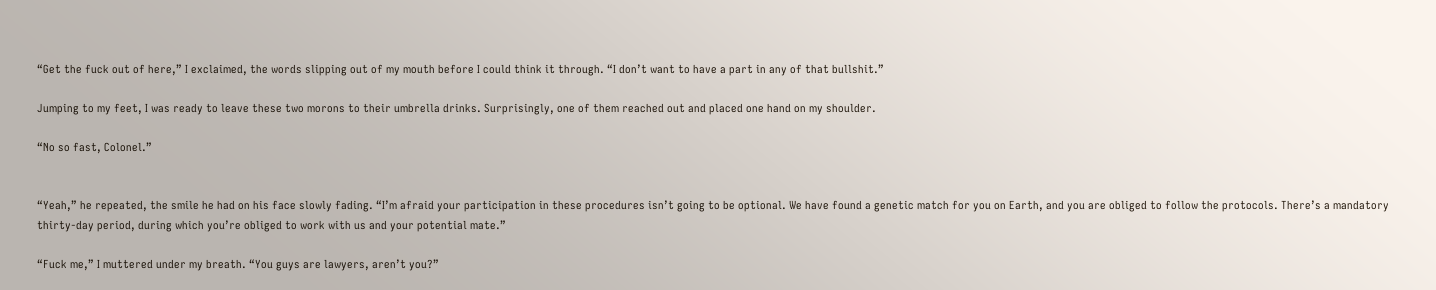“Get the fuck out of here,” I exclaimed, the words slipping out of my mouth before I could think it through. “I don’t want to have a part in any of that bullshit.”

Jumping to my feet, I was ready to leave these two morons to their umbrella drinks. Surprisingly, one of them reached out and placed one hand on my shoulder.

“No so fast, Colonel.”


“Yeah,” he repeated, the smile he had on his face slowly fading. “I’m afraid your participation in these procedures isn’t going to be optional. We have found a genetic match for you on Earth, and you are obliged to follow the protocols. There’s a mandatory thirty-day period, during which you’re obliged to work with us and your potential mate.”

“Fuck me,” I muttered under my breath. “You guys are lawyers, aren’t you?”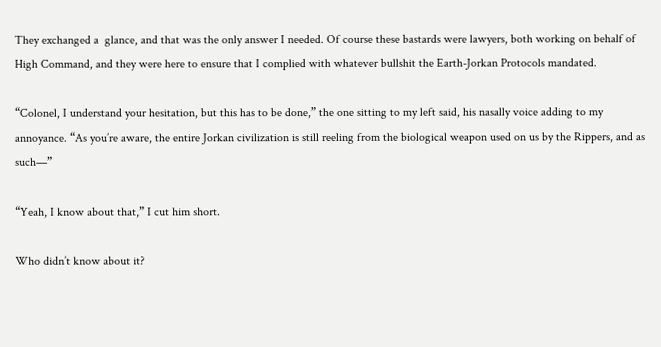They exchanged a  glance, and that was the only answer I needed. Of course these bastards were lawyers, both working on behalf of High Command, and they were here to ensure that I complied with whatever bullshit the Earth-Jorkan Protocols mandated.

“Colonel, I understand your hesitation, but this has to be done,” the one sitting to my left said, his nasally voice adding to my annoyance. “As you’re aware, the entire Jorkan civilization is still reeling from the biological weapon used on us by the Rippers, and as such—”

“Yeah, I know about that,” I cut him short.

Who didn’t know about it?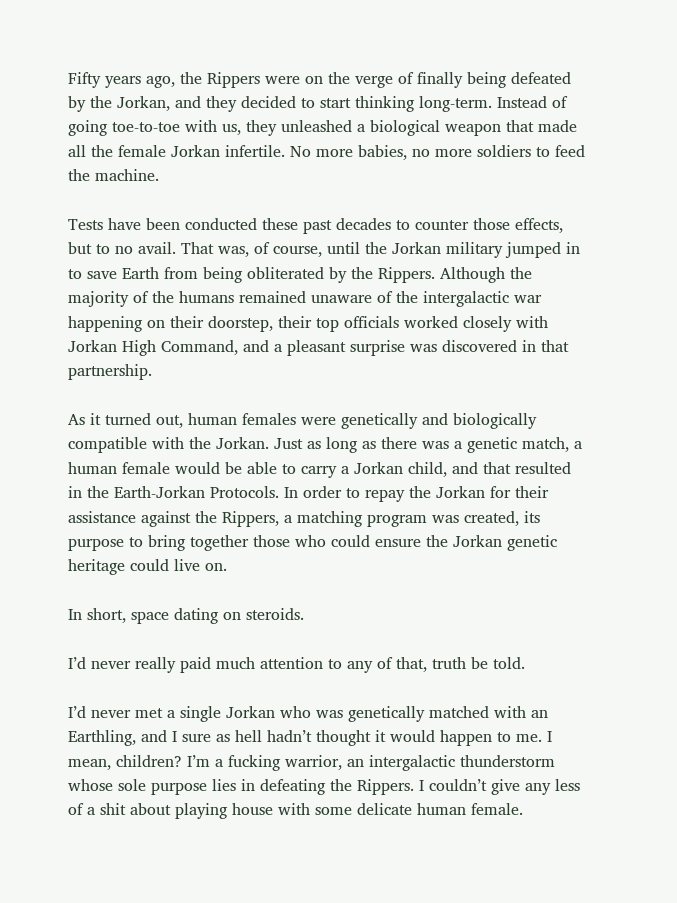Fifty years ago, the Rippers were on the verge of finally being defeated by the Jorkan, and they decided to start thinking long-term. Instead of going toe-to-toe with us, they unleashed a biological weapon that made all the female Jorkan infertile. No more babies, no more soldiers to feed the machine.

Tests have been conducted these past decades to counter those effects, but to no avail. That was, of course, until the Jorkan military jumped in to save Earth from being obliterated by the Rippers. Although the majority of the humans remained unaware of the intergalactic war happening on their doorstep, their top officials worked closely with Jorkan High Command, and a pleasant surprise was discovered in that partnership.

As it turned out, human females were genetically and biologically compatible with the Jorkan. Just as long as there was a genetic match, a human female would be able to carry a Jorkan child, and that resulted in the Earth-Jorkan Protocols. In order to repay the Jorkan for their assistance against the Rippers, a matching program was created, its purpose to bring together those who could ensure the Jorkan genetic heritage could live on.

In short, space dating on steroids.

I’d never really paid much attention to any of that, truth be told.

I’d never met a single Jorkan who was genetically matched with an Earthling, and I sure as hell hadn’t thought it would happen to me. I mean, children? I’m a fucking warrior, an intergalactic thunderstorm whose sole purpose lies in defeating the Rippers. I couldn’t give any less of a shit about playing house with some delicate human female.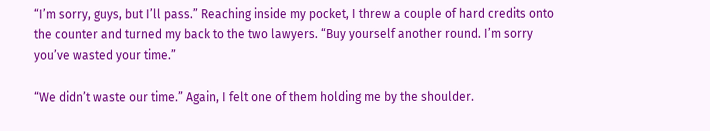“I’m sorry, guys, but I’ll pass.” Reaching inside my pocket, I threw a couple of hard credits onto the counter and turned my back to the two lawyers. “Buy yourself another round. I’m sorry you’ve wasted your time.”

“We didn’t waste our time.” Again, I felt one of them holding me by the shoulder.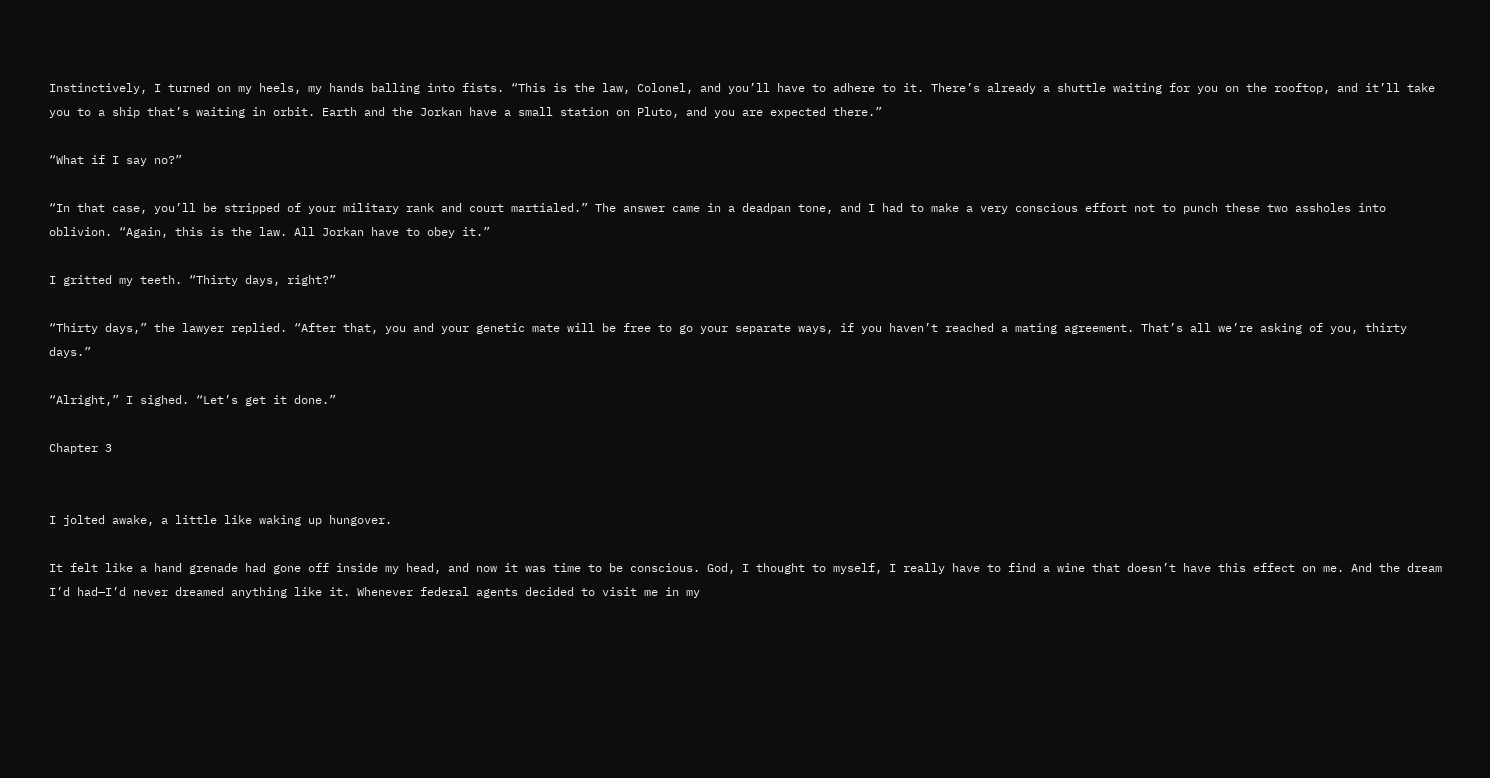Instinctively, I turned on my heels, my hands balling into fists. “This is the law, Colonel, and you’ll have to adhere to it. There’s already a shuttle waiting for you on the rooftop, and it’ll take you to a ship that’s waiting in orbit. Earth and the Jorkan have a small station on Pluto, and you are expected there.”

“What if I say no?”

“In that case, you’ll be stripped of your military rank and court martialed.” The answer came in a deadpan tone, and I had to make a very conscious effort not to punch these two assholes into oblivion. “Again, this is the law. All Jorkan have to obey it.”

I gritted my teeth. “Thirty days, right?”

“Thirty days,” the lawyer replied. “After that, you and your genetic mate will be free to go your separate ways, if you haven’t reached a mating agreement. That’s all we’re asking of you, thirty days.”

“Alright,” I sighed. “Let’s get it done.”

Chapter 3


I jolted awake, a little like waking up hungover.

It felt like a hand grenade had gone off inside my head, and now it was time to be conscious. God, I thought to myself, I really have to find a wine that doesn’t have this effect on me. And the dream I’d had—I’d never dreamed anything like it. Whenever federal agents decided to visit me in my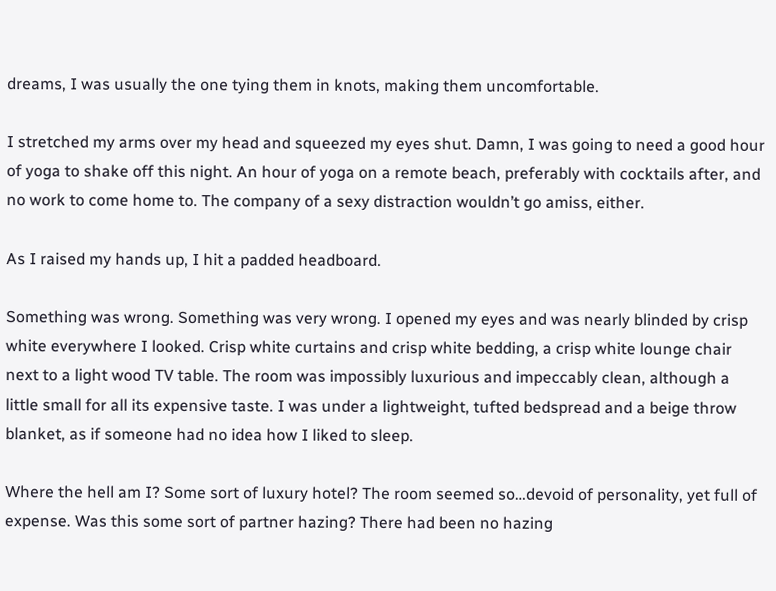dreams, I was usually the one tying them in knots, making them uncomfortable.

I stretched my arms over my head and squeezed my eyes shut. Damn, I was going to need a good hour of yoga to shake off this night. An hour of yoga on a remote beach, preferably with cocktails after, and no work to come home to. The company of a sexy distraction wouldn’t go amiss, either.

As I raised my hands up, I hit a padded headboard.

Something was wrong. Something was very wrong. I opened my eyes and was nearly blinded by crisp white everywhere I looked. Crisp white curtains and crisp white bedding, a crisp white lounge chair next to a light wood TV table. The room was impossibly luxurious and impeccably clean, although a little small for all its expensive taste. I was under a lightweight, tufted bedspread and a beige throw blanket, as if someone had no idea how I liked to sleep.

Where the hell am I? Some sort of luxury hotel? The room seemed so…devoid of personality, yet full of expense. Was this some sort of partner hazing? There had been no hazing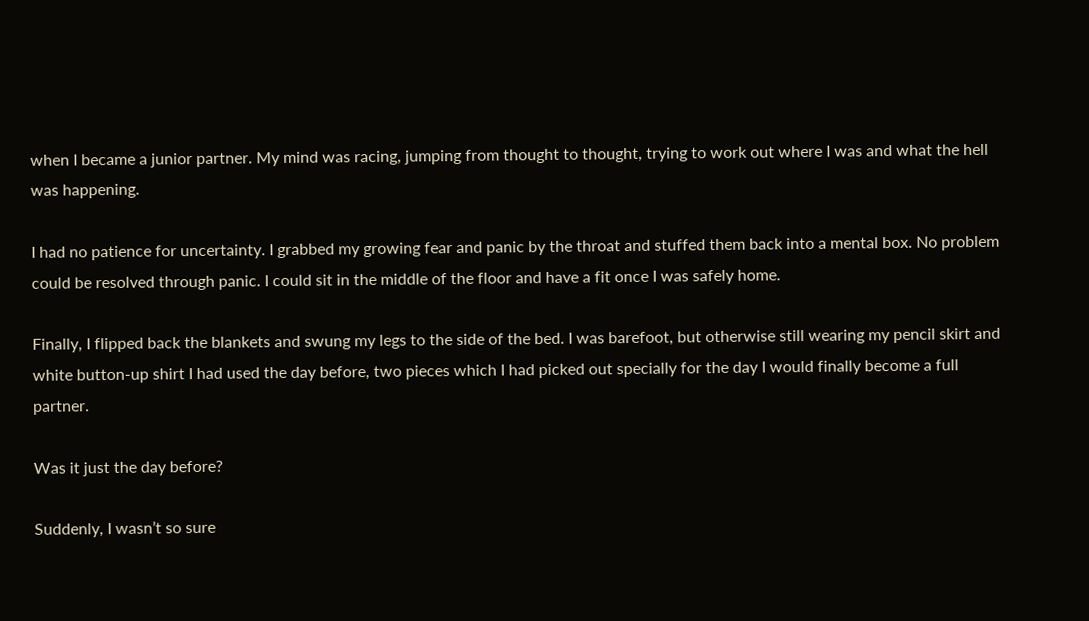when I became a junior partner. My mind was racing, jumping from thought to thought, trying to work out where I was and what the hell was happening.

I had no patience for uncertainty. I grabbed my growing fear and panic by the throat and stuffed them back into a mental box. No problem could be resolved through panic. I could sit in the middle of the floor and have a fit once I was safely home.

Finally, I flipped back the blankets and swung my legs to the side of the bed. I was barefoot, but otherwise still wearing my pencil skirt and white button-up shirt I had used the day before, two pieces which I had picked out specially for the day I would finally become a full partner.

Was it just the day before?

Suddenly, I wasn’t so sure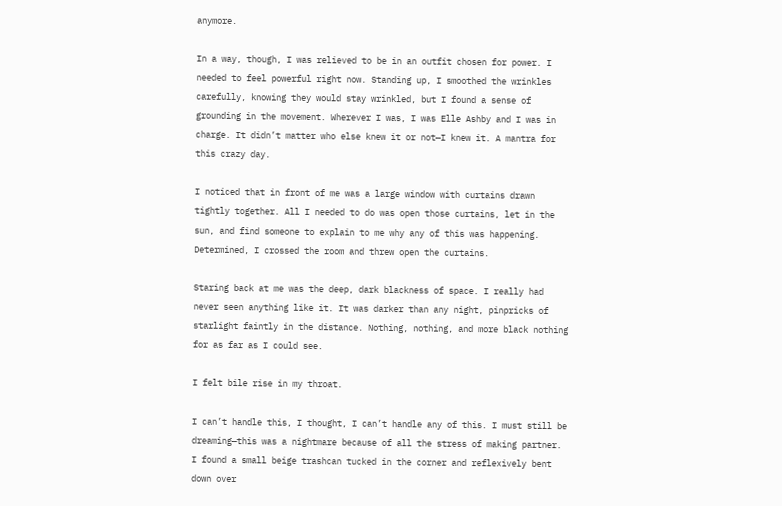anymore.

In a way, though, I was relieved to be in an outfit chosen for power. I needed to feel powerful right now. Standing up, I smoothed the wrinkles carefully, knowing they would stay wrinkled, but I found a sense of grounding in the movement. Wherever I was, I was Elle Ashby and I was in charge. It didn’t matter who else knew it or not—I knew it. A mantra for this crazy day.

I noticed that in front of me was a large window with curtains drawn tightly together. All I needed to do was open those curtains, let in the sun, and find someone to explain to me why any of this was happening. Determined, I crossed the room and threw open the curtains.

Staring back at me was the deep, dark blackness of space. I really had never seen anything like it. It was darker than any night, pinpricks of starlight faintly in the distance. Nothing, nothing, and more black nothing for as far as I could see.

I felt bile rise in my throat.

I can’t handle this, I thought, I can’t handle any of this. I must still be dreaming—this was a nightmare because of all the stress of making partner. I found a small beige trashcan tucked in the corner and reflexively bent down over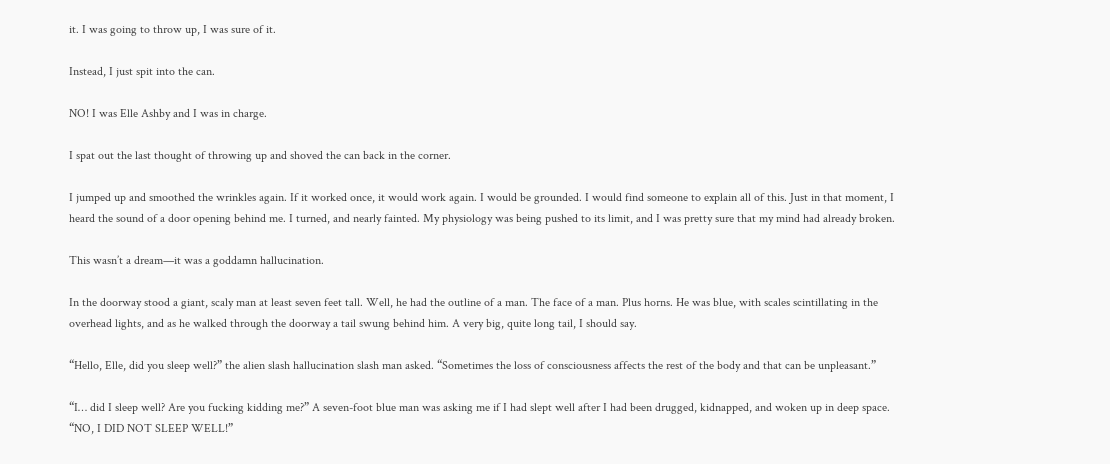it. I was going to throw up, I was sure of it.

Instead, I just spit into the can.

NO! I was Elle Ashby and I was in charge.

I spat out the last thought of throwing up and shoved the can back in the corner.

I jumped up and smoothed the wrinkles again. If it worked once, it would work again. I would be grounded. I would find someone to explain all of this. Just in that moment, I heard the sound of a door opening behind me. I turned, and nearly fainted. My physiology was being pushed to its limit, and I was pretty sure that my mind had already broken.

This wasn’t a dream—it was a goddamn hallucination.

In the doorway stood a giant, scaly man at least seven feet tall. Well, he had the outline of a man. The face of a man. Plus horns. He was blue, with scales scintillating in the overhead lights, and as he walked through the doorway a tail swung behind him. A very big, quite long tail, I should say.

“Hello, Elle, did you sleep well?” the alien slash hallucination slash man asked. “Sometimes the loss of consciousness affects the rest of the body and that can be unpleasant.”

“I… did I sleep well? Are you fucking kidding me?” A seven-foot blue man was asking me if I had slept well after I had been drugged, kidnapped, and woken up in deep space. “NO, I DID NOT SLEEP WELL!”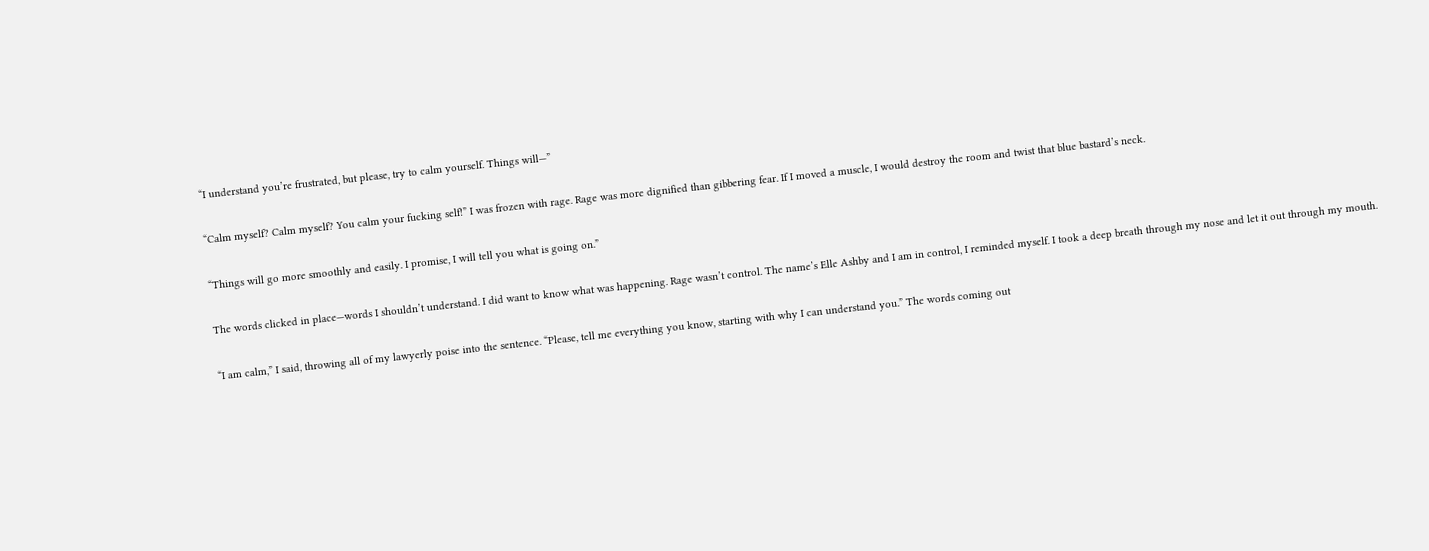“I understand you’re frustrated, but please, try to calm yourself. Things will—”

“Calm myself? Calm myself? You calm your fucking self!” I was frozen with rage. Rage was more dignified than gibbering fear. If I moved a muscle, I would destroy the room and twist that blue bastard’s neck.

“Things will go more smoothly and easily. I promise, I will tell you what is going on.”

The words clicked in place—words I shouldn’t understand. I did want to know what was happening. Rage wasn’t control. The name’s Elle Ashby and I am in control, I reminded myself. I took a deep breath through my nose and let it out through my mouth.

“I am calm,” I said, throwing all of my lawyerly poise into the sentence. “Please, tell me everything you know, starting with why I can understand you.” The words coming out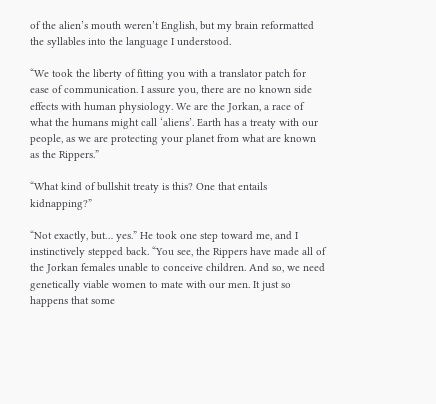of the alien’s mouth weren’t English, but my brain reformatted the syllables into the language I understood.

“We took the liberty of fitting you with a translator patch for ease of communication. I assure you, there are no known side effects with human physiology. We are the Jorkan, a race of what the humans might call ‘aliens’. Earth has a treaty with our people, as we are protecting your planet from what are known as the Rippers.”

“What kind of bullshit treaty is this? One that entails kidnapping?”

“Not exactly, but… yes.” He took one step toward me, and I instinctively stepped back. “You see, the Rippers have made all of the Jorkan females unable to conceive children. And so, we need genetically viable women to mate with our men. It just so happens that some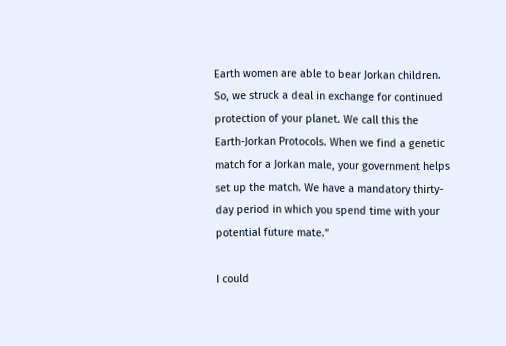Earth women are able to bear Jorkan children. So, we struck a deal in exchange for continued protection of your planet. We call this the Earth-Jorkan Protocols. When we find a genetic match for a Jorkan male, your government helps set up the match. We have a mandatory thirty-day period in which you spend time with your potential future mate.”

I could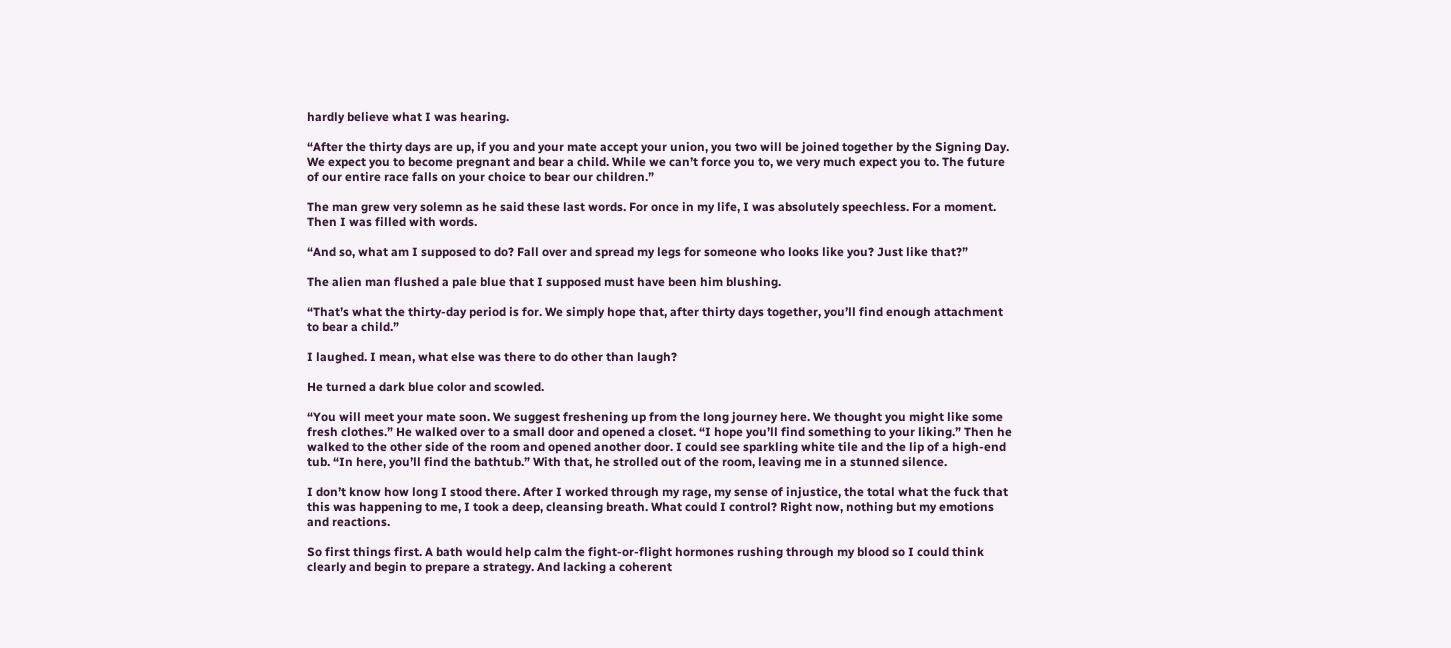hardly believe what I was hearing.

“After the thirty days are up, if you and your mate accept your union, you two will be joined together by the Signing Day. We expect you to become pregnant and bear a child. While we can’t force you to, we very much expect you to. The future of our entire race falls on your choice to bear our children.”

The man grew very solemn as he said these last words. For once in my life, I was absolutely speechless. For a moment. Then I was filled with words.

“And so, what am I supposed to do? Fall over and spread my legs for someone who looks like you? Just like that?”

The alien man flushed a pale blue that I supposed must have been him blushing.

“That’s what the thirty-day period is for. We simply hope that, after thirty days together, you’ll find enough attachment to bear a child.”

I laughed. I mean, what else was there to do other than laugh?

He turned a dark blue color and scowled.

“You will meet your mate soon. We suggest freshening up from the long journey here. We thought you might like some fresh clothes.” He walked over to a small door and opened a closet. “I hope you’ll find something to your liking.” Then he walked to the other side of the room and opened another door. I could see sparkling white tile and the lip of a high-end tub. “In here, you’ll find the bathtub.” With that, he strolled out of the room, leaving me in a stunned silence.

I don’t know how long I stood there. After I worked through my rage, my sense of injustice, the total what the fuck that this was happening to me, I took a deep, cleansing breath. What could I control? Right now, nothing but my emotions and reactions.

So first things first. A bath would help calm the fight-or-flight hormones rushing through my blood so I could think clearly and begin to prepare a strategy. And lacking a coherent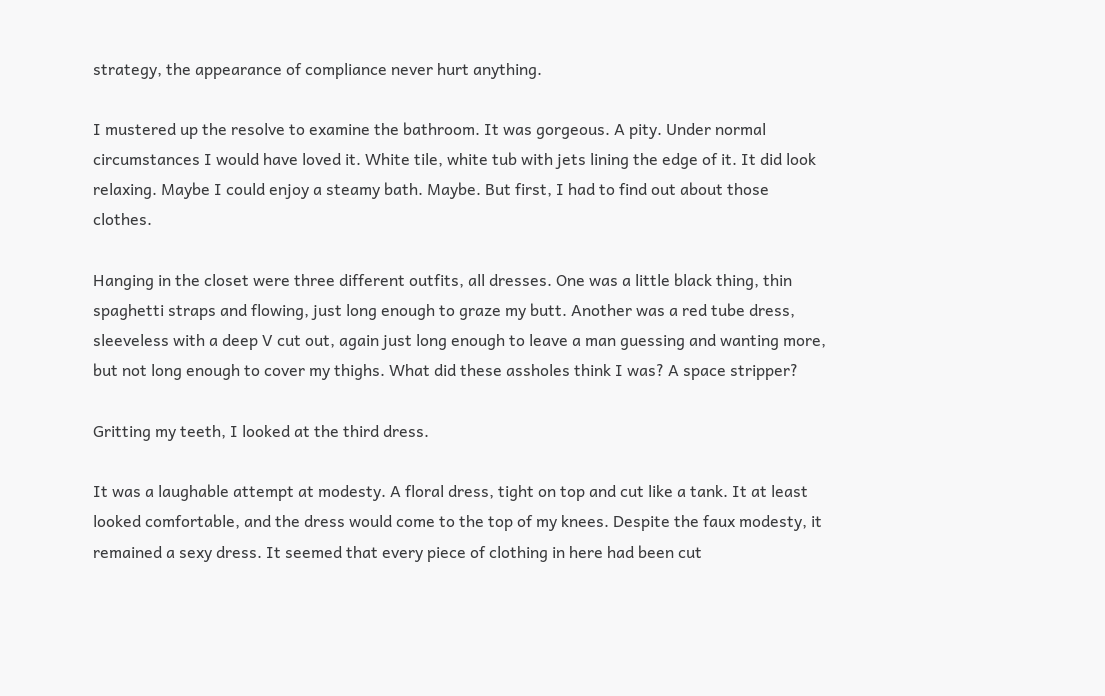strategy, the appearance of compliance never hurt anything.

I mustered up the resolve to examine the bathroom. It was gorgeous. A pity. Under normal circumstances I would have loved it. White tile, white tub with jets lining the edge of it. It did look relaxing. Maybe I could enjoy a steamy bath. Maybe. But first, I had to find out about those clothes.

Hanging in the closet were three different outfits, all dresses. One was a little black thing, thin spaghetti straps and flowing, just long enough to graze my butt. Another was a red tube dress, sleeveless with a deep V cut out, again just long enough to leave a man guessing and wanting more, but not long enough to cover my thighs. What did these assholes think I was? A space stripper?

Gritting my teeth, I looked at the third dress.

It was a laughable attempt at modesty. A floral dress, tight on top and cut like a tank. It at least looked comfortable, and the dress would come to the top of my knees. Despite the faux modesty, it remained a sexy dress. It seemed that every piece of clothing in here had been cut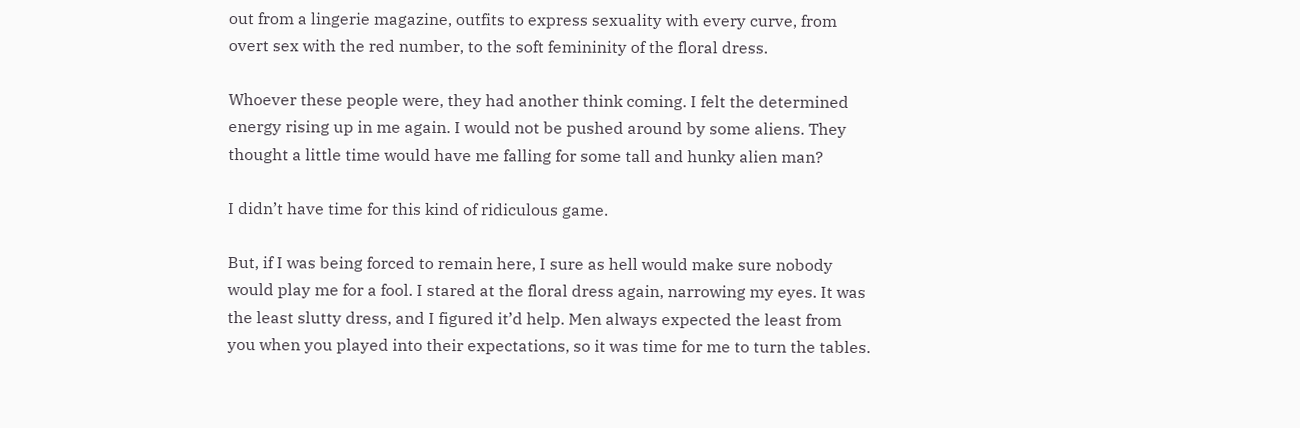out from a lingerie magazine, outfits to express sexuality with every curve, from overt sex with the red number, to the soft femininity of the floral dress.

Whoever these people were, they had another think coming. I felt the determined energy rising up in me again. I would not be pushed around by some aliens. They thought a little time would have me falling for some tall and hunky alien man?

I didn’t have time for this kind of ridiculous game.

But, if I was being forced to remain here, I sure as hell would make sure nobody would play me for a fool. I stared at the floral dress again, narrowing my eyes. It was the least slutty dress, and I figured it’d help. Men always expected the least from you when you played into their expectations, so it was time for me to turn the tables.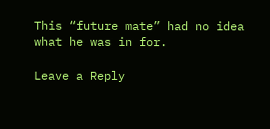This “future mate” had no idea what he was in for.

Leave a Reply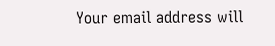Your email address will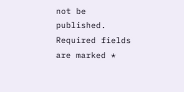not be published. Required fields are marked *